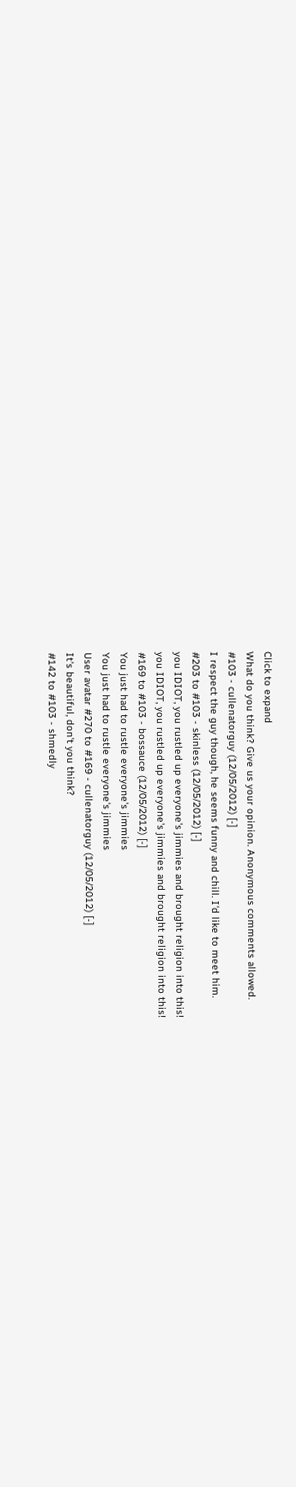Click to expand
What do you think? Give us your opinion. Anonymous comments allowed.
#103 - cullenatorguy (12/05/2012) [-]
I respect the guy though, he seems funny and chill. I'd like to meet him.
#203 to #103 - skinless (12/05/2012) [-]
you IDIOT, you rustled up everyone's jimmies and brought religion into this!
you IDIOT, you rustled up everyone's jimmies and brought religion into this!
#169 to #103 - bossauce (12/05/2012) [-]
You just had to rustle everyone's jimmies
You just had to rustle everyone's jimmies
User avatar #270 to #169 - cullenatorguy (12/05/2012) [-]
It's beautiful, don't you think?
#142 to #103 - shmedly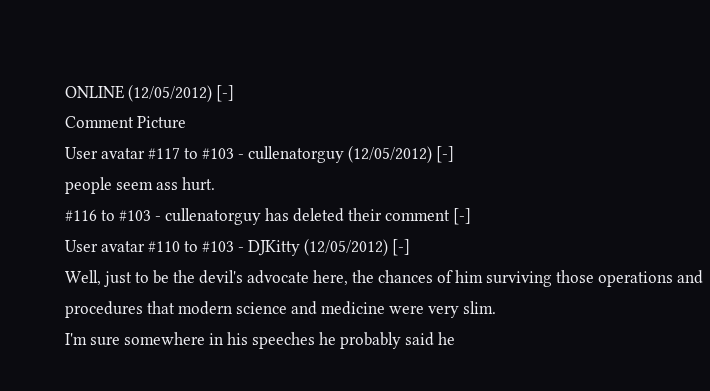ONLINE (12/05/2012) [-]
Comment Picture
User avatar #117 to #103 - cullenatorguy (12/05/2012) [-]
people seem ass hurt.
#116 to #103 - cullenatorguy has deleted their comment [-]
User avatar #110 to #103 - DJKitty (12/05/2012) [-]
Well, just to be the devil's advocate here, the chances of him surviving those operations and procedures that modern science and medicine were very slim.
I'm sure somewhere in his speeches he probably said he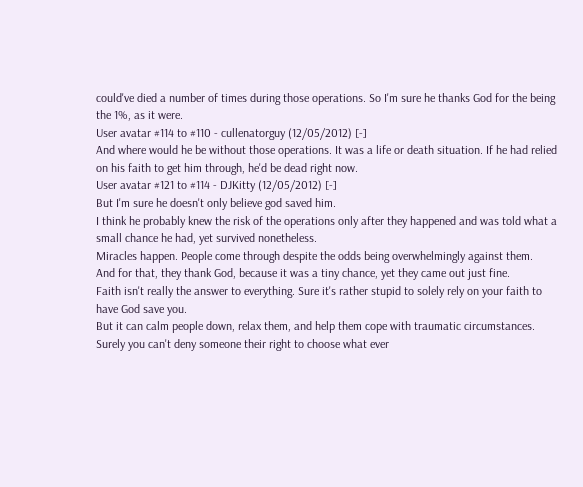could've died a number of times during those operations. So I'm sure he thanks God for the being the 1%, as it were.
User avatar #114 to #110 - cullenatorguy (12/05/2012) [-]
And where would he be without those operations. It was a life or death situation. If he had relied on his faith to get him through, he'd be dead right now.
User avatar #121 to #114 - DJKitty (12/05/2012) [-]
But I'm sure he doesn't only believe god saved him.
I think he probably knew the risk of the operations only after they happened and was told what a small chance he had, yet survived nonetheless.
Miracles happen. People come through despite the odds being overwhelmingly against them.
And for that, they thank God, because it was a tiny chance, yet they came out just fine.
Faith isn't really the answer to everything. Sure it's rather stupid to solely rely on your faith to have God save you.
But it can calm people down, relax them, and help them cope with traumatic circumstances.
Surely you can't deny someone their right to choose what ever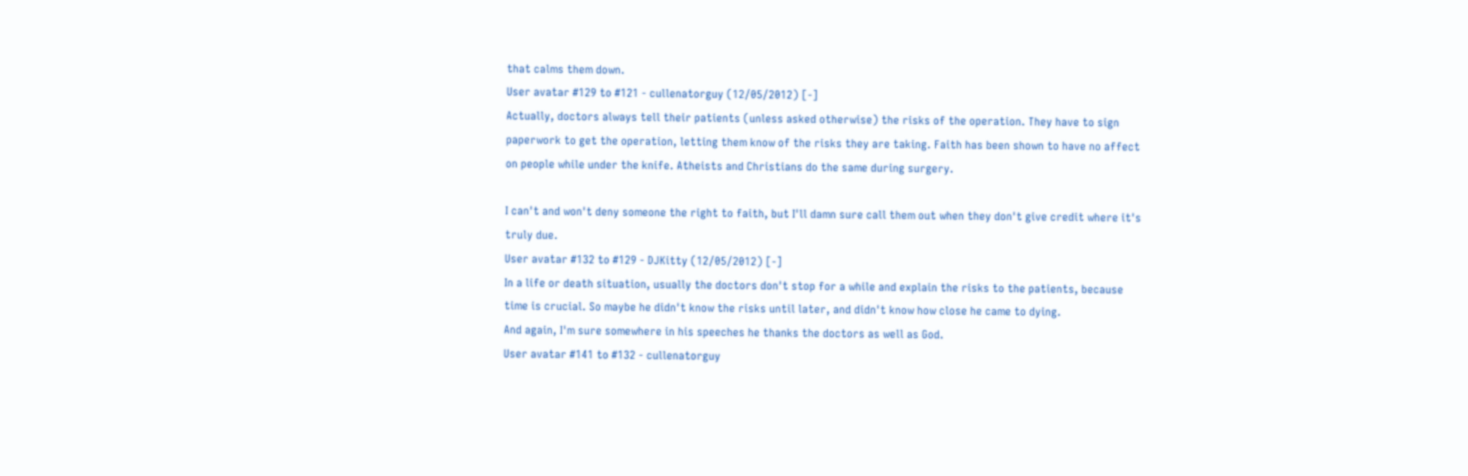that calms them down.
User avatar #129 to #121 - cullenatorguy (12/05/2012) [-]
Actually, doctors always tell their patients (unless asked otherwise) the risks of the operation. They have to sign paperwork to get the operation, letting them know of the risks they are taking. Faith has been shown to have no affect on people while under the knife. Atheists and Christians do the same during surgery.

I can't and won't deny someone the right to faith, but I'll damn sure call them out when they don't give credit where it's truly due.
User avatar #132 to #129 - DJKitty (12/05/2012) [-]
In a life or death situation, usually the doctors don't stop for a while and explain the risks to the patients, because time is crucial. So maybe he didn't know the risks until later, and didn't know how close he came to dying.
And again, I'm sure somewhere in his speeches he thanks the doctors as well as God.
User avatar #141 to #132 - cullenatorguy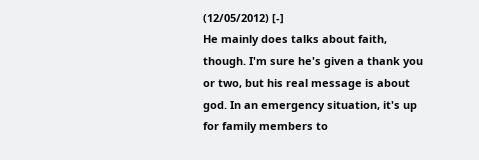(12/05/2012) [-]
He mainly does talks about faith, though. I'm sure he's given a thank you or two, but his real message is about god. In an emergency situation, it's up for family members to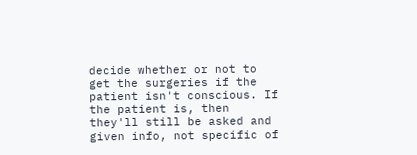decide whether or not to get the surgeries if the patient isn't conscious. If the patient is, then they'll still be asked and given info, not specific of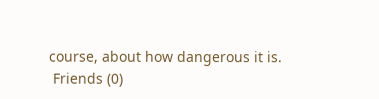course, about how dangerous it is.
 Friends (0)